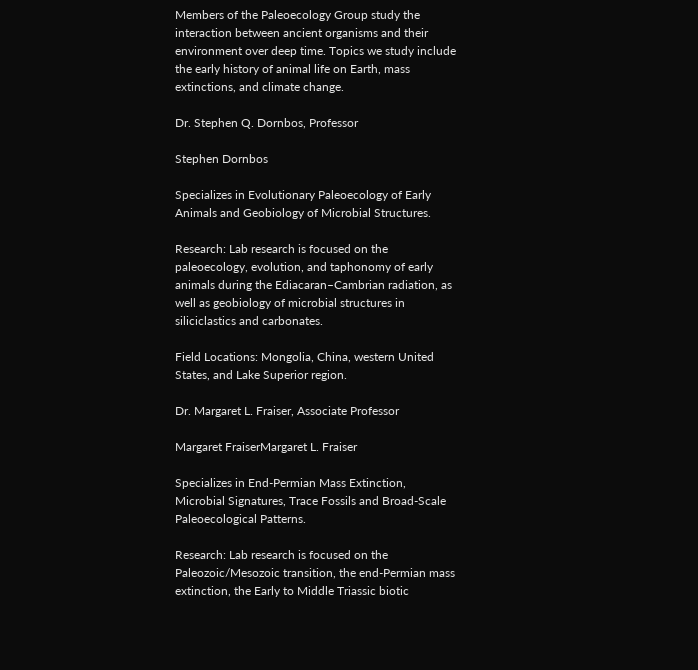Members of the Paleoecology Group study the interaction between ancient organisms and their environment over deep time. Topics we study include the early history of animal life on Earth, mass extinctions, and climate change.

Dr. Stephen Q. Dornbos, Professor

Stephen Dornbos

Specializes in Evolutionary Paleoecology of Early Animals and Geobiology of Microbial Structures.

Research: Lab research is focused on the paleoecology, evolution, and taphonomy of early animals during the Ediacaran–Cambrian radiation, as well as geobiology of microbial structures in siliciclastics and carbonates.

Field Locations: Mongolia, China, western United States, and Lake Superior region.

Dr. Margaret L. Fraiser, Associate Professor

Margaret FraiserMargaret L. Fraiser

Specializes in End-Permian Mass Extinction, Microbial Signatures, Trace Fossils and Broad-Scale Paleoecological Patterns.

Research: Lab research is focused on the Paleozoic/Mesozoic transition, the end-Permian mass extinction, the Early to Middle Triassic biotic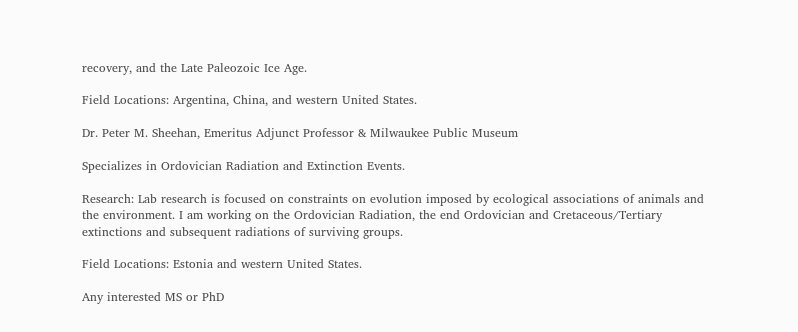recovery, and the Late Paleozoic Ice Age.

Field Locations: Argentina, China, and western United States.

Dr. Peter M. Sheehan, Emeritus Adjunct Professor & Milwaukee Public Museum

Specializes in Ordovician Radiation and Extinction Events.

Research: Lab research is focused on constraints on evolution imposed by ecological associations of animals and the environment. I am working on the Ordovician Radiation, the end Ordovician and Cretaceous/Tertiary extinctions and subsequent radiations of surviving groups.

Field Locations: Estonia and western United States.

Any interested MS or PhD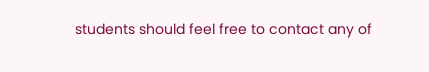students should feel free to contact any of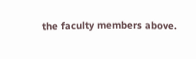the faculty members above.